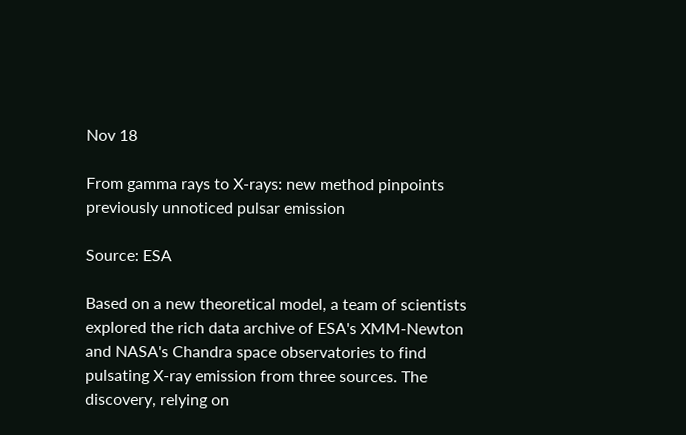Nov 18

From gamma rays to X-rays: new method pinpoints previously unnoticed pulsar emission

Source: ESA

Based on a new theoretical model, a team of scientists explored the rich data archive of ESA's XMM-Newton and NASA's Chandra space observatories to find pulsating X-ray emission from three sources. The discovery, relying on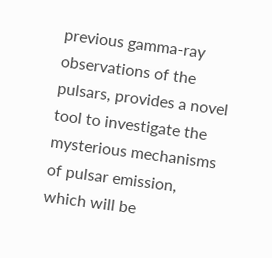previous gamma-ray observations of the pulsars, provides a novel tool to investigate the mysterious mechanisms of pulsar emission, which will be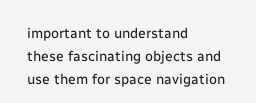important to understand these fascinating objects and use them for space navigation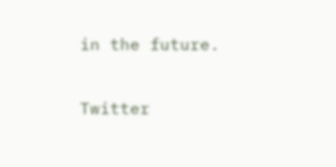in the future.

Twitter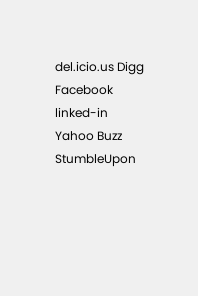del.icio.us Digg Facebook linked-in Yahoo Buzz StumbleUpon